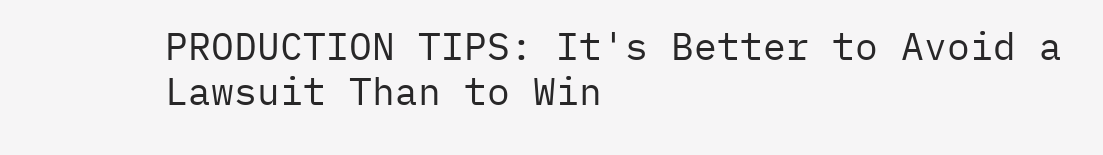PRODUCTION TIPS: It's Better to Avoid a Lawsuit Than to Win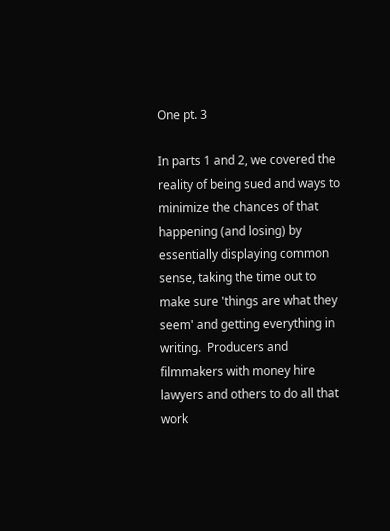One pt. 3

In parts 1 and 2, we covered the reality of being sued and ways to minimize the chances of that happening (and losing) by essentially displaying common sense, taking the time out to make sure 'things are what they seem' and getting everything in writing.  Producers and filmmakers with money hire lawyers and others to do all that work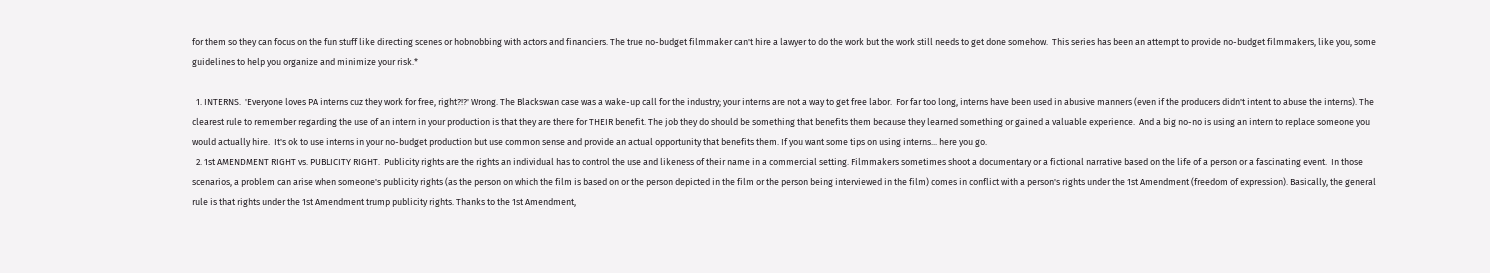for them so they can focus on the fun stuff like directing scenes or hobnobbing with actors and financiers. The true no-budget filmmaker can't hire a lawyer to do the work but the work still needs to get done somehow.  This series has been an attempt to provide no-budget filmmakers, like you, some guidelines to help you organize and minimize your risk.*

  1. INTERNS.  'Everyone loves PA interns cuz they work for free, right?!?' Wrong. The Blackswan case was a wake-up call for the industry; your interns are not a way to get free labor.  For far too long, interns have been used in abusive manners (even if the producers didn't intent to abuse the interns). The clearest rule to remember regarding the use of an intern in your production is that they are there for THEIR benefit. The job they do should be something that benefits them because they learned something or gained a valuable experience.  And a big no-no is using an intern to replace someone you would actually hire.  It's ok to use interns in your no-budget production but use common sense and provide an actual opportunity that benefits them. If you want some tips on using interns... here you go.
  2. 1st AMENDMENT RIGHT vs. PUBLICITY RIGHT.  Publicity rights are the rights an individual has to control the use and likeness of their name in a commercial setting. Filmmakers sometimes shoot a documentary or a fictional narrative based on the life of a person or a fascinating event.  In those scenarios, a problem can arise when someone's publicity rights (as the person on which the film is based on or the person depicted in the film or the person being interviewed in the film) comes in conflict with a person's rights under the 1st Amendment (freedom of expression). Basically, the general rule is that rights under the 1st Amendment trump publicity rights. Thanks to the 1st Amendment,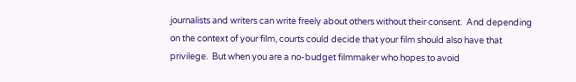journalists and writers can write freely about others without their consent.  And depending on the context of your film, courts could decide that your film should also have that privilege.  But when you are a no-budget filmmaker who hopes to avoid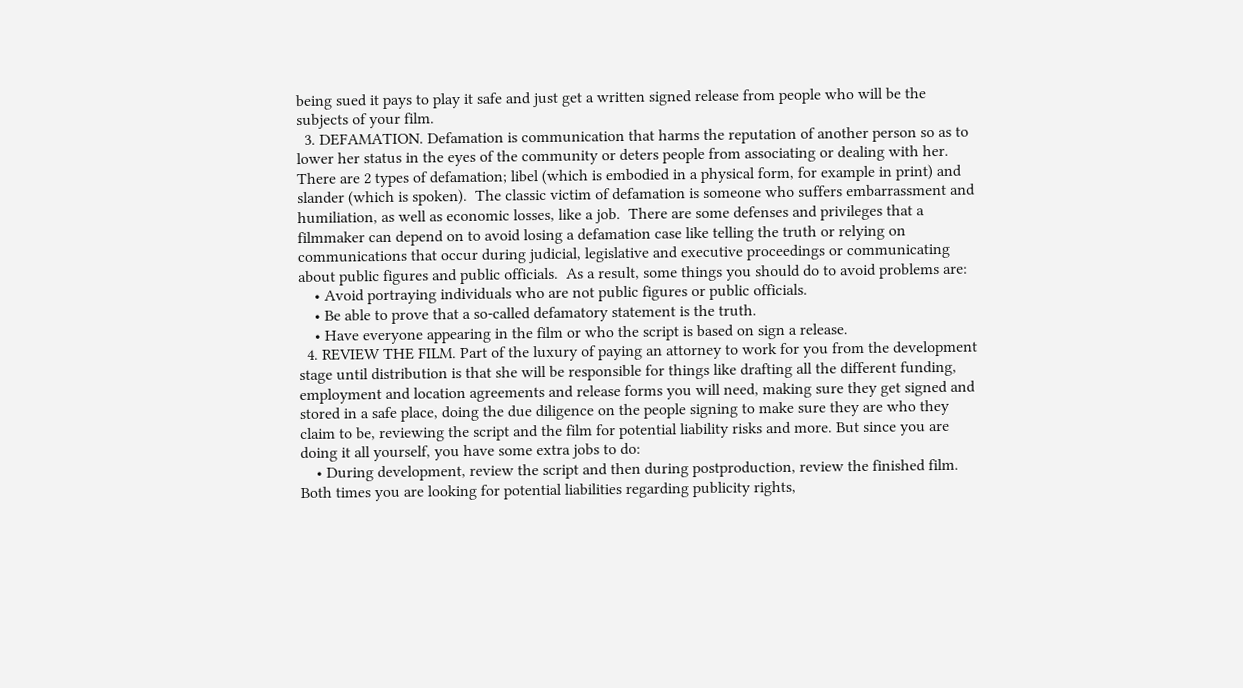being sued it pays to play it safe and just get a written signed release from people who will be the subjects of your film.
  3. DEFAMATION. Defamation is communication that harms the reputation of another person so as to lower her status in the eyes of the community or deters people from associating or dealing with her.  There are 2 types of defamation; libel (which is embodied in a physical form, for example in print) and slander (which is spoken).  The classic victim of defamation is someone who suffers embarrassment and humiliation, as well as economic losses, like a job.  There are some defenses and privileges that a filmmaker can depend on to avoid losing a defamation case like telling the truth or relying on communications that occur during judicial, legislative and executive proceedings or communicating about public figures and public officials.  As a result, some things you should do to avoid problems are:
    • Avoid portraying individuals who are not public figures or public officials.
    • Be able to prove that a so-called defamatory statement is the truth.
    • Have everyone appearing in the film or who the script is based on sign a release.
  4. REVIEW THE FILM. Part of the luxury of paying an attorney to work for you from the development stage until distribution is that she will be responsible for things like drafting all the different funding, employment and location agreements and release forms you will need, making sure they get signed and stored in a safe place, doing the due diligence on the people signing to make sure they are who they claim to be, reviewing the script and the film for potential liability risks and more. But since you are doing it all yourself, you have some extra jobs to do:
    • During development, review the script and then during postproduction, review the finished film.  Both times you are looking for potential liabilities regarding publicity rights,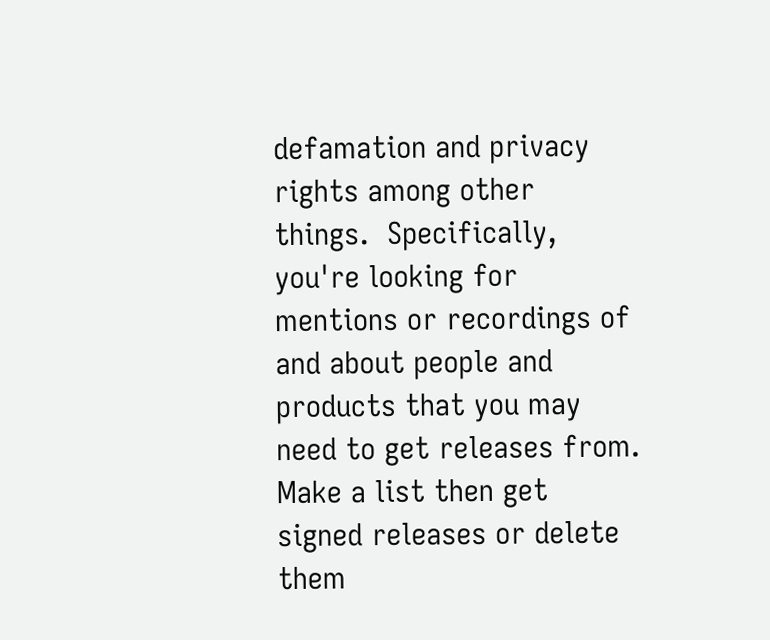defamation and privacy rights among other things.  Specifically, you're looking for mentions or recordings of and about people and products that you may need to get releases from.  Make a list then get signed releases or delete them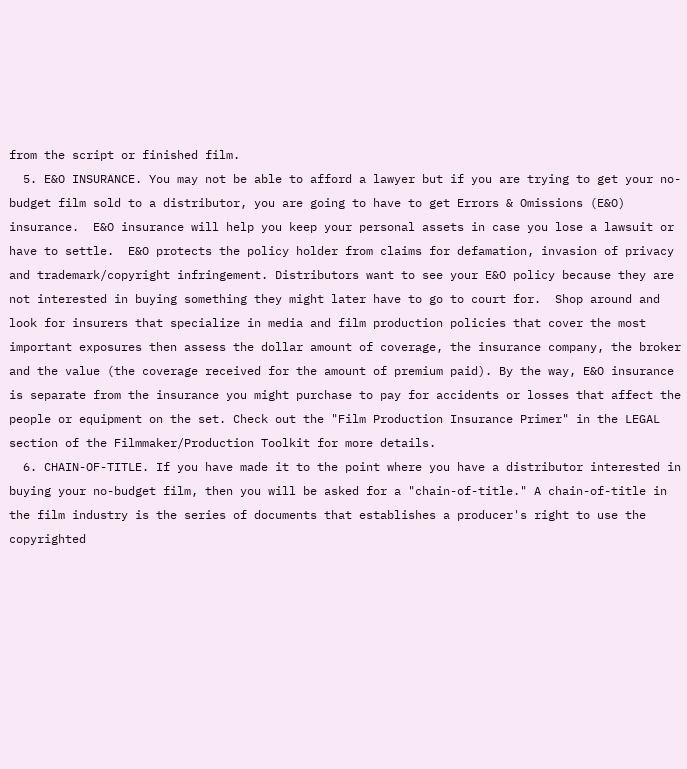from the script or finished film.
  5. E&O INSURANCE. You may not be able to afford a lawyer but if you are trying to get your no-budget film sold to a distributor, you are going to have to get Errors & Omissions (E&O) insurance.  E&O insurance will help you keep your personal assets in case you lose a lawsuit or have to settle.  E&O protects the policy holder from claims for defamation, invasion of privacy and trademark/copyright infringement. Distributors want to see your E&O policy because they are not interested in buying something they might later have to go to court for.  Shop around and look for insurers that specialize in media and film production policies that cover the most important exposures then assess the dollar amount of coverage, the insurance company, the broker and the value (the coverage received for the amount of premium paid). By the way, E&O insurance is separate from the insurance you might purchase to pay for accidents or losses that affect the people or equipment on the set. Check out the "Film Production Insurance Primer" in the LEGAL section of the Filmmaker/Production Toolkit for more details.
  6. CHAIN-OF-TITLE. If you have made it to the point where you have a distributor interested in buying your no-budget film, then you will be asked for a "chain-of-title." A chain-of-title in the film industry is the series of documents that establishes a producer's right to use the copyrighted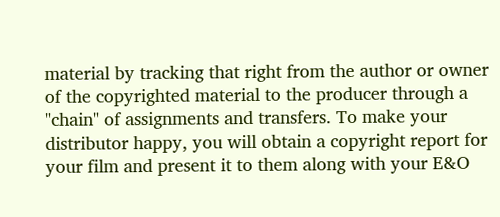material by tracking that right from the author or owner of the copyrighted material to the producer through a "chain" of assignments and transfers. To make your distributor happy, you will obtain a copyright report for your film and present it to them along with your E&O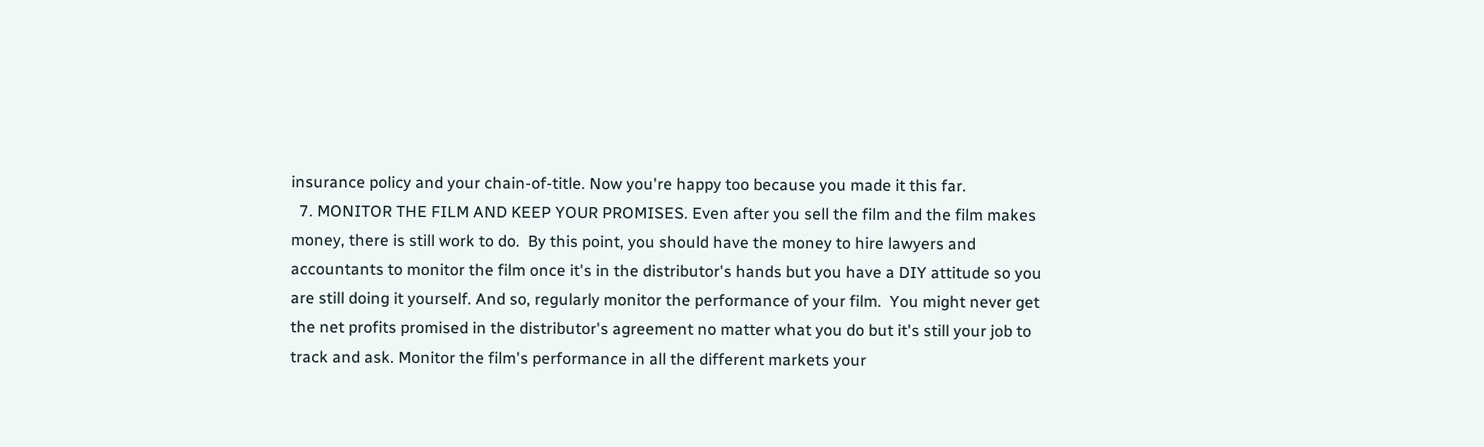insurance policy and your chain-of-title. Now you're happy too because you made it this far.
  7. MONITOR THE FILM AND KEEP YOUR PROMISES. Even after you sell the film and the film makes money, there is still work to do.  By this point, you should have the money to hire lawyers and accountants to monitor the film once it's in the distributor's hands but you have a DIY attitude so you are still doing it yourself. And so, regularly monitor the performance of your film.  You might never get the net profits promised in the distributor's agreement no matter what you do but it's still your job to track and ask. Monitor the film's performance in all the different markets your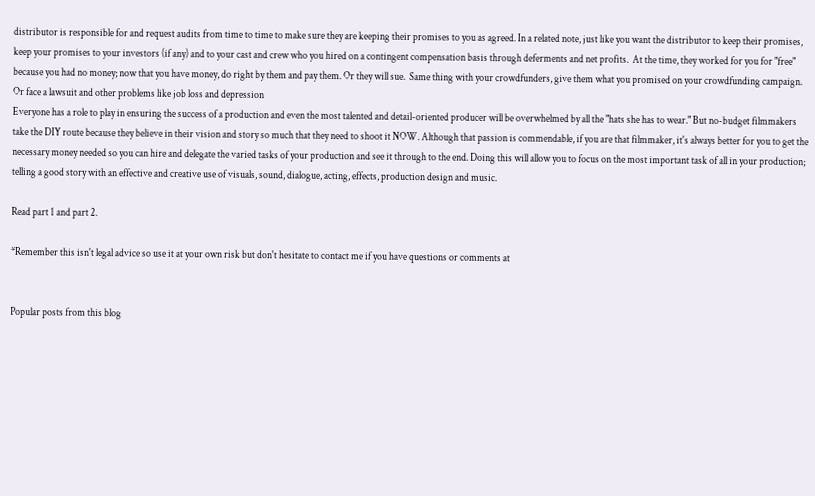distributor is responsible for and request audits from time to time to make sure they are keeping their promises to you as agreed. In a related note, just like you want the distributor to keep their promises, keep your promises to your investors (if any) and to your cast and crew who you hired on a contingent compensation basis through deferments and net profits.  At the time, they worked for you for "free" because you had no money; now that you have money, do right by them and pay them. Or they will sue.  Same thing with your crowdfunders, give them what you promised on your crowdfunding campaign. Or face a lawsuit and other problems like job loss and depression
Everyone has a role to play in ensuring the success of a production and even the most talented and detail-oriented producer will be overwhelmed by all the "hats she has to wear." But no-budget filmmakers take the DIY route because they believe in their vision and story so much that they need to shoot it NOW. Although that passion is commendable, if you are that filmmaker, it's always better for you to get the necessary money needed so you can hire and delegate the varied tasks of your production and see it through to the end. Doing this will allow you to focus on the most important task of all in your production; telling a good story with an effective and creative use of visuals, sound, dialogue, acting, effects, production design and music.

Read part 1 and part 2.

*Remember this isn't legal advice so use it at your own risk but don't hesitate to contact me if you have questions or comments at


Popular posts from this blog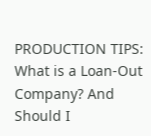PRODUCTION TIPS: What is a Loan-Out Company? And Should I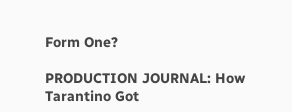Form One?

PRODUCTION JOURNAL: How Tarantino Got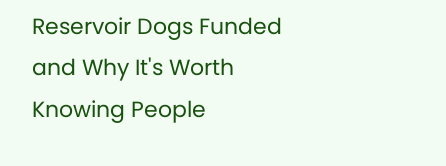Reservoir Dogs Funded and Why It's Worth Knowing People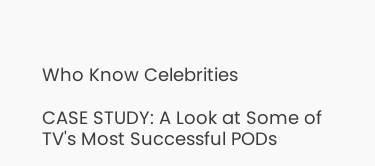Who Know Celebrities

CASE STUDY: A Look at Some of TV's Most Successful PODs